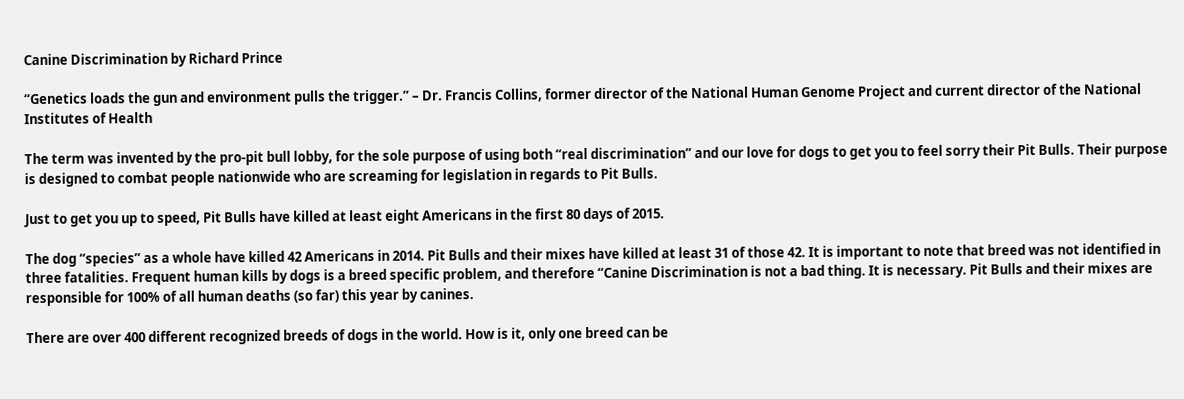Canine Discrimination by Richard Prince

“Genetics loads the gun and environment pulls the trigger.” – Dr. Francis Collins, former director of the National Human Genome Project and current director of the National Institutes of Health

The term was invented by the pro-pit bull lobby, for the sole purpose of using both “real discrimination” and our love for dogs to get you to feel sorry their Pit Bulls. Their purpose is designed to combat people nationwide who are screaming for legislation in regards to Pit Bulls.

Just to get you up to speed, Pit Bulls have killed at least eight Americans in the first 80 days of 2015.

The dog “species” as a whole have killed 42 Americans in 2014. Pit Bulls and their mixes have killed at least 31 of those 42. It is important to note that breed was not identified in three fatalities. Frequent human kills by dogs is a breed specific problem, and therefore “Canine Discrimination is not a bad thing. It is necessary. Pit Bulls and their mixes are responsible for 100% of all human deaths (so far) this year by canines.

There are over 400 different recognized breeds of dogs in the world. How is it, only one breed can be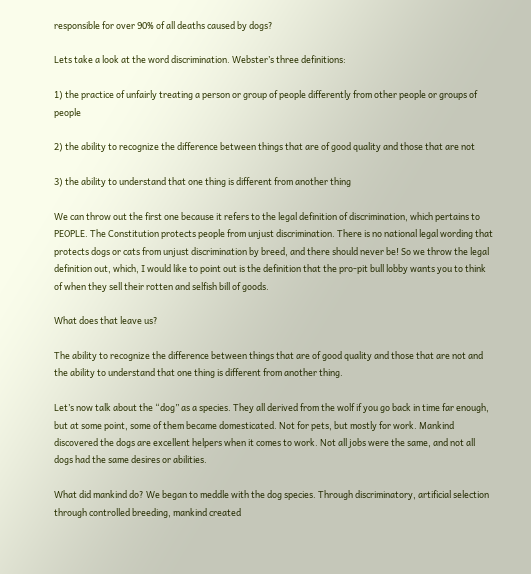responsible for over 90% of all deaths caused by dogs?

Lets take a look at the word discrimination. Webster’s three definitions:

1) the practice of unfairly treating a person or group of people differently from other people or groups of people

2) the ability to recognize the difference between things that are of good quality and those that are not

3) the ability to understand that one thing is different from another thing

We can throw out the first one because it refers to the legal definition of discrimination, which pertains to PEOPLE. The Constitution protects people from unjust discrimination. There is no national legal wording that protects dogs or cats from unjust discrimination by breed, and there should never be! So we throw the legal definition out, which, I would like to point out is the definition that the pro-pit bull lobby wants you to think of when they sell their rotten and selfish bill of goods.

What does that leave us?

The ability to recognize the difference between things that are of good quality and those that are not and the ability to understand that one thing is different from another thing.

Let’s now talk about the “dog” as a species. They all derived from the wolf if you go back in time far enough, but at some point, some of them became domesticated. Not for pets, but mostly for work. Mankind discovered the dogs are excellent helpers when it comes to work. Not all jobs were the same, and not all dogs had the same desires or abilities.

What did mankind do? We began to meddle with the dog species. Through discriminatory, artificial selection through controlled breeding, mankind created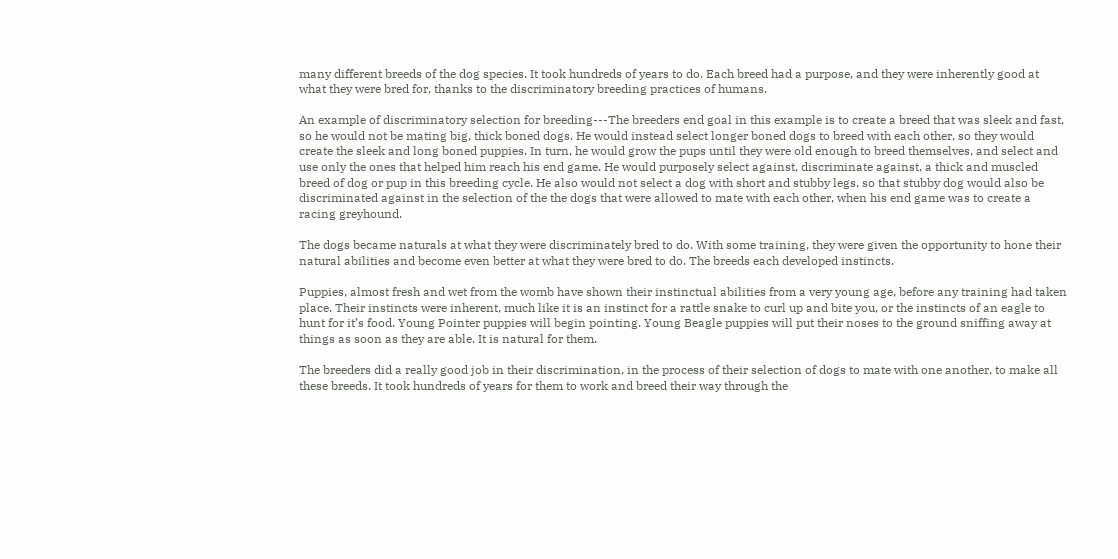many different breeds of the dog species. It took hundreds of years to do. Each breed had a purpose, and they were inherently good at what they were bred for, thanks to the discriminatory breeding practices of humans.

An example of discriminatory selection for breeding---The breeders end goal in this example is to create a breed that was sleek and fast, so he would not be mating big, thick boned dogs. He would instead select longer boned dogs to breed with each other, so they would create the sleek and long boned puppies. In turn, he would grow the pups until they were old enough to breed themselves, and select and use only the ones that helped him reach his end game. He would purposely select against, discriminate against, a thick and muscled breed of dog or pup in this breeding cycle. He also would not select a dog with short and stubby legs, so that stubby dog would also be discriminated against in the selection of the the dogs that were allowed to mate with each other, when his end game was to create a racing greyhound.

The dogs became naturals at what they were discriminately bred to do. With some training, they were given the opportunity to hone their natural abilities and become even better at what they were bred to do. The breeds each developed instincts.

Puppies, almost fresh and wet from the womb have shown their instinctual abilities from a very young age, before any training had taken place. Their instincts were inherent, much like it is an instinct for a rattle snake to curl up and bite you, or the instincts of an eagle to hunt for it’s food. Young Pointer puppies will begin pointing. Young Beagle puppies will put their noses to the ground sniffing away at things as soon as they are able. It is natural for them.

The breeders did a really good job in their discrimination, in the process of their selection of dogs to mate with one another, to make all these breeds. It took hundreds of years for them to work and breed their way through the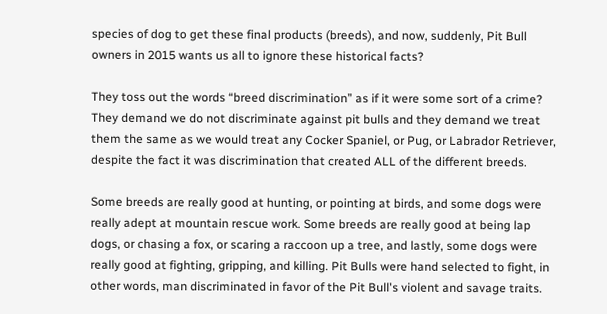species of dog to get these final products (breeds), and now, suddenly, Pit Bull owners in 2015 wants us all to ignore these historical facts?

They toss out the words “breed discrimination” as if it were some sort of a crime? They demand we do not discriminate against pit bulls and they demand we treat them the same as we would treat any Cocker Spaniel, or Pug, or Labrador Retriever, despite the fact it was discrimination that created ALL of the different breeds.

Some breeds are really good at hunting, or pointing at birds, and some dogs were really adept at mountain rescue work. Some breeds are really good at being lap dogs, or chasing a fox, or scaring a raccoon up a tree, and lastly, some dogs were really good at fighting, gripping, and killing. Pit Bulls were hand selected to fight, in other words, man discriminated in favor of the Pit Bull's violent and savage traits.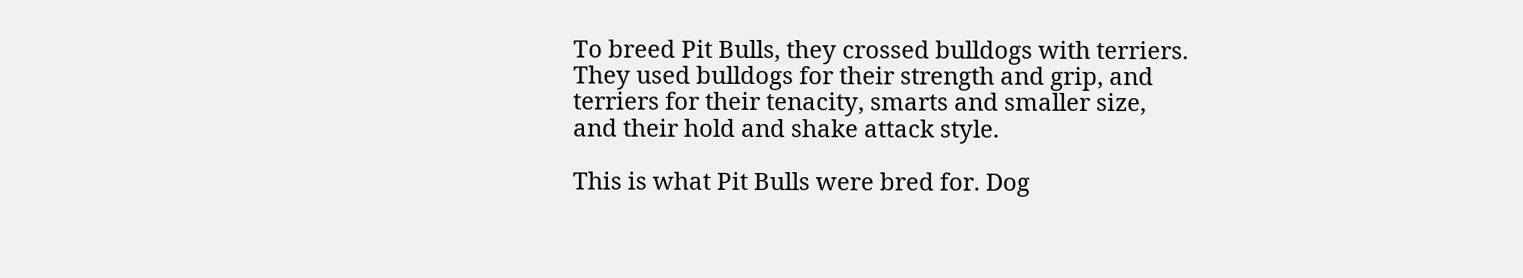To breed Pit Bulls, they crossed bulldogs with terriers. They used bulldogs for their strength and grip, and terriers for their tenacity, smarts and smaller size, and their hold and shake attack style.

This is what Pit Bulls were bred for. Dog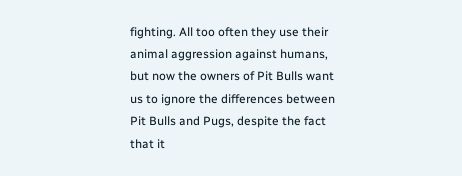fighting. All too often they use their animal aggression against humans, but now the owners of Pit Bulls want us to ignore the differences between Pit Bulls and Pugs, despite the fact that it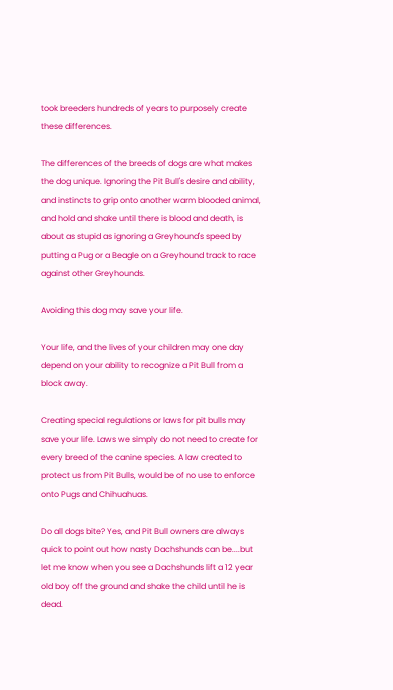took breeders hundreds of years to purposely create these differences.

The differences of the breeds of dogs are what makes the dog unique. Ignoring the Pit Bull's desire and ability, and instincts to grip onto another warm blooded animal, and hold and shake until there is blood and death, is about as stupid as ignoring a Greyhound's speed by putting a Pug or a Beagle on a Greyhound track to race against other Greyhounds.

Avoiding this dog may save your life.

Your life, and the lives of your children may one day depend on your ability to recognize a Pit Bull from a block away.

Creating special regulations or laws for pit bulls may save your life. Laws we simply do not need to create for every breed of the canine species. A law created to protect us from Pit Bulls, would be of no use to enforce onto Pugs and Chihuahuas.

Do all dogs bite? Yes, and Pit Bull owners are always quick to point out how nasty Dachshunds can be....but let me know when you see a Dachshunds lift a 12 year old boy off the ground and shake the child until he is dead.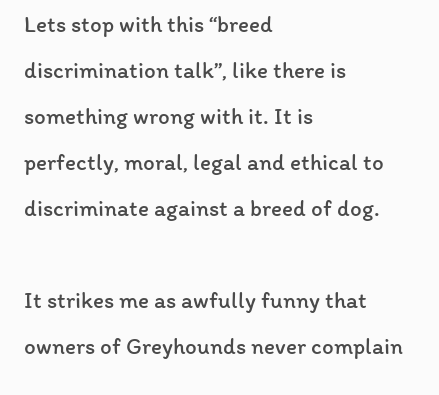Lets stop with this “breed discrimination talk”, like there is something wrong with it. It is perfectly, moral, legal and ethical to discriminate against a breed of dog.

It strikes me as awfully funny that owners of Greyhounds never complain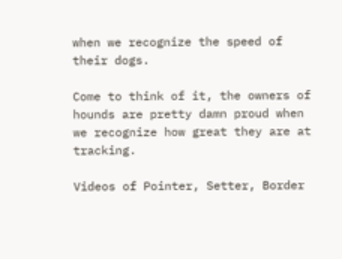when we recognize the speed of their dogs.

Come to think of it, the owners of hounds are pretty damn proud when we recognize how great they are at tracking.

Videos of Pointer, Setter, Border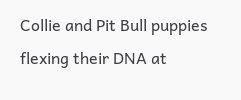Collie and Pit Bull puppies flexing their DNA at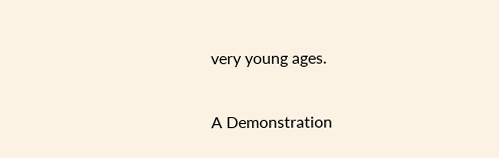very young ages.

A Demonstration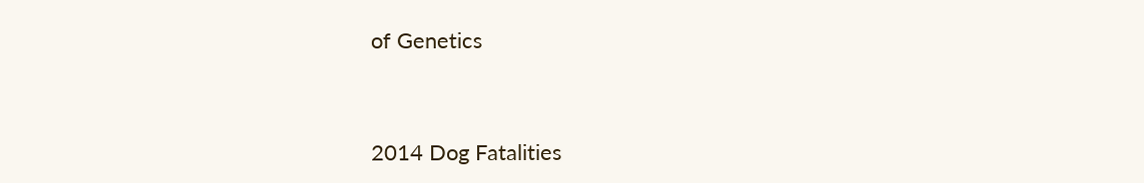of Genetics


2014 Dog Fatalities